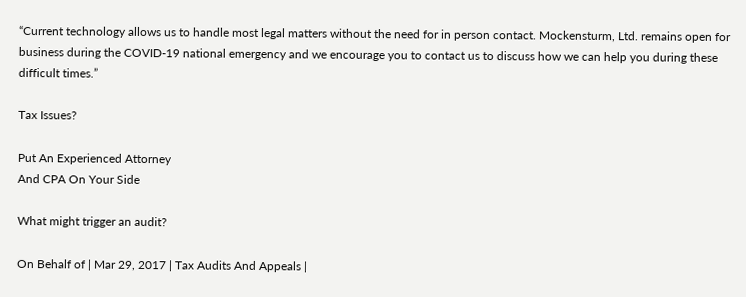“Current technology allows us to handle most legal matters without the need for in person contact. Mockensturm, Ltd. remains open for business during the COVID-19 national emergency and we encourage you to contact us to discuss how we can help you during these difficult times.”

Tax Issues?

Put An Experienced Attorney
And CPA On Your Side

What might trigger an audit?

On Behalf of | Mar 29, 2017 | Tax Audits And Appeals |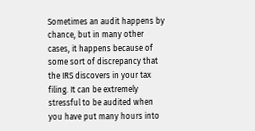Sometimes an audit happens by chance, but in many other cases, it happens because of some sort of discrepancy that the IRS discovers in your tax filing. It can be extremely stressful to be audited when you have put many hours into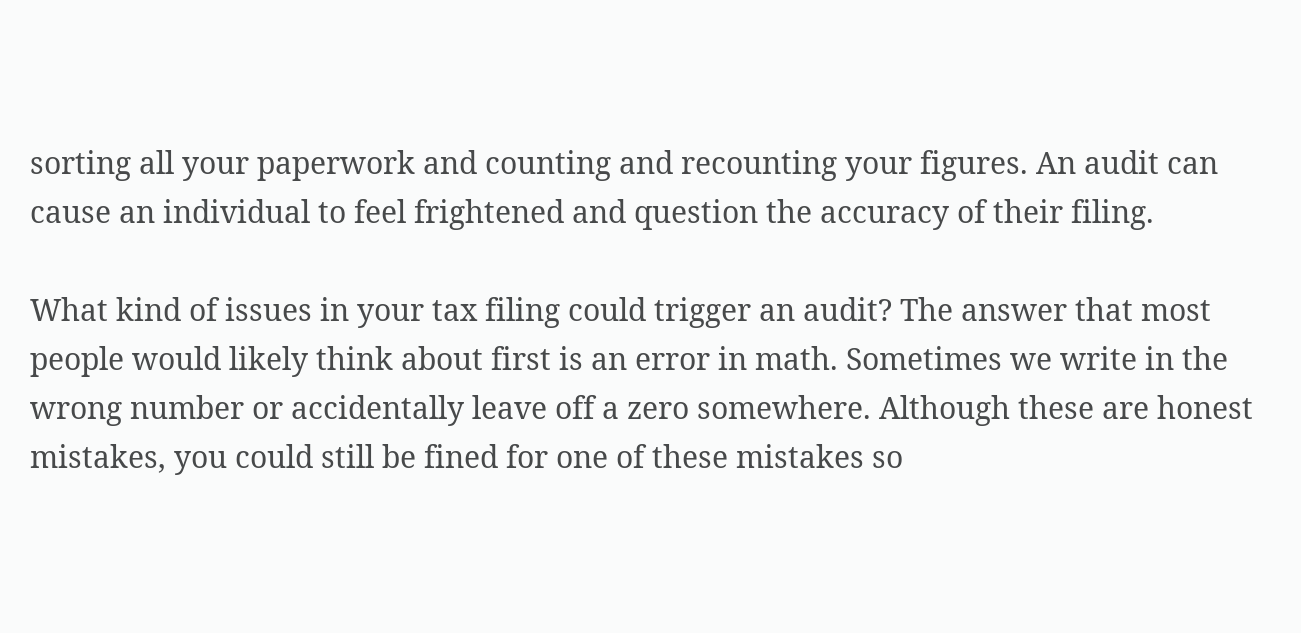sorting all your paperwork and counting and recounting your figures. An audit can cause an individual to feel frightened and question the accuracy of their filing.

What kind of issues in your tax filing could trigger an audit? The answer that most people would likely think about first is an error in math. Sometimes we write in the wrong number or accidentally leave off a zero somewhere. Although these are honest mistakes, you could still be fined for one of these mistakes so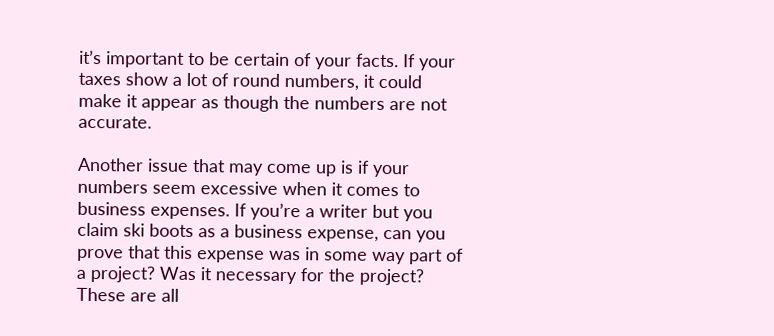it’s important to be certain of your facts. If your taxes show a lot of round numbers, it could make it appear as though the numbers are not accurate.

Another issue that may come up is if your numbers seem excessive when it comes to business expenses. If you’re a writer but you claim ski boots as a business expense, can you prove that this expense was in some way part of a project? Was it necessary for the project? These are all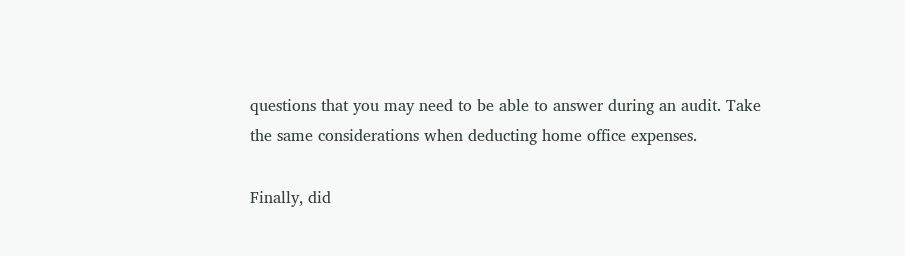questions that you may need to be able to answer during an audit. Take the same considerations when deducting home office expenses.

Finally, did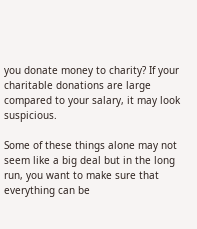you donate money to charity? If your charitable donations are large compared to your salary, it may look suspicious.

Some of these things alone may not seem like a big deal but in the long run, you want to make sure that everything can be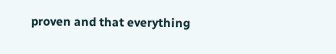proven and that everything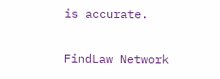is accurate.

FindLaw Network